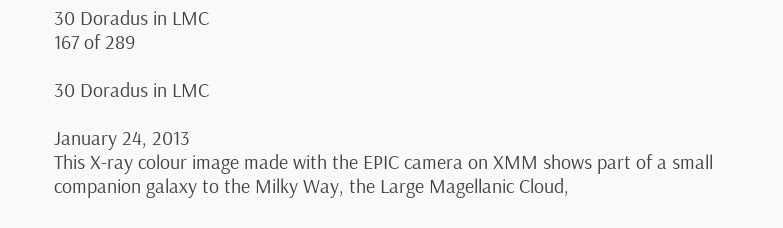30 Doradus in LMC
167 of 289

30 Doradus in LMC

January 24, 2013
This X-ray colour image made with the EPIC camera on XMM shows part of a small companion galaxy to the Milky Way, the Large Magellanic Cloud,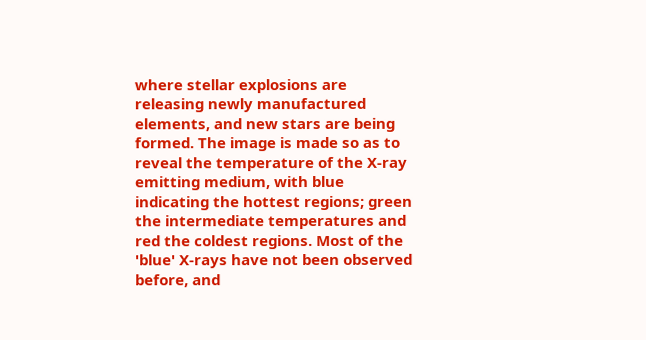where stellar explosions are releasing newly manufactured elements, and new stars are being formed. The image is made so as to reveal the temperature of the X-ray emitting medium, with blue indicating the hottest regions; green the intermediate temperatures and red the coldest regions. Most of the 'blue' X-rays have not been observed before, and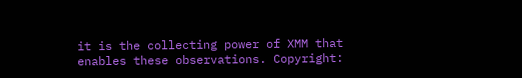it is the collecting power of XMM that enables these observations. Copyright: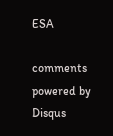ESA

comments powered by Disqus